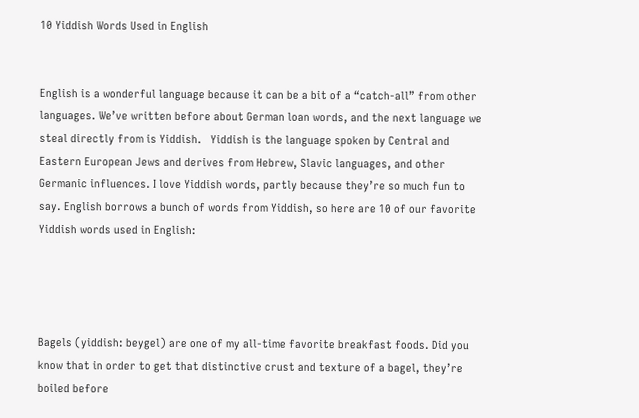10 Yiddish Words Used in English


English is a wonderful language because it can be a bit of a “catch-all” from other languages. We’ve written before about German loan words, and the next language we steal directly from is Yiddish.   Yiddish is the language spoken by Central and Eastern European Jews and derives from Hebrew, Slavic languages, and other Germanic influences. I love Yiddish words, partly because they’re so much fun to say. English borrows a bunch of words from Yiddish, so here are 10 of our favorite Yiddish words used in English:




Bagels (yiddish: beygel) are one of my all-time favorite breakfast foods. Did you know that in order to get that distinctive crust and texture of a bagel, they’re boiled before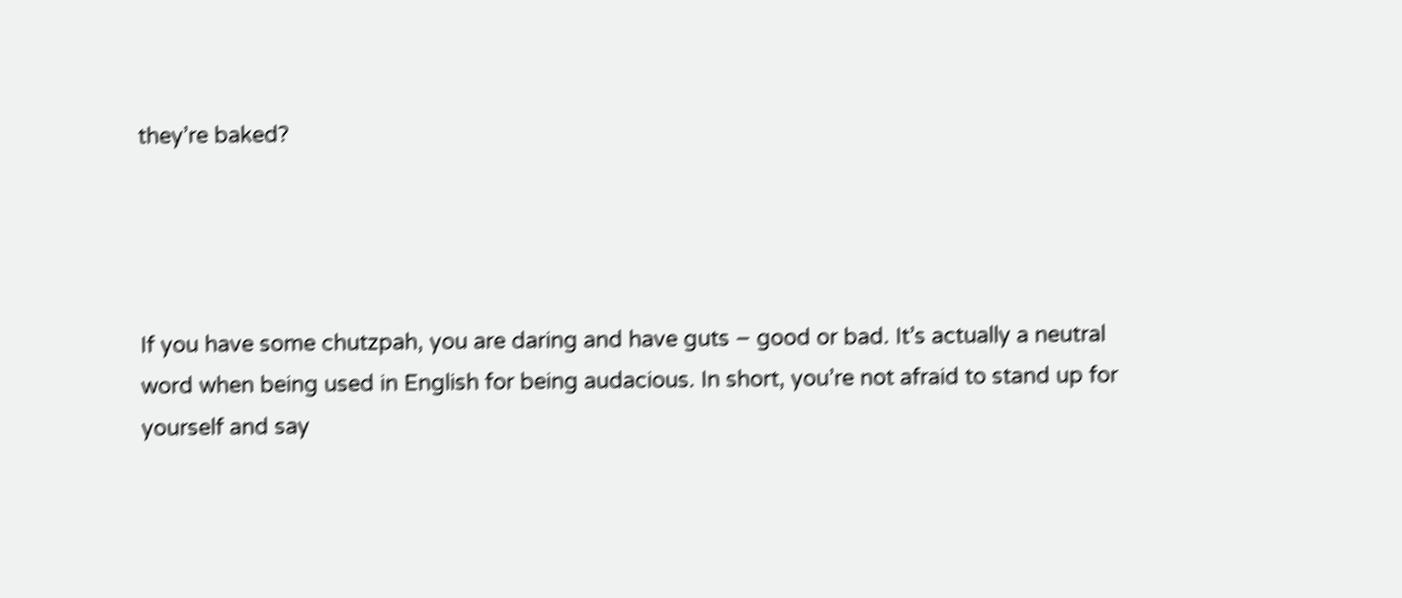they’re baked?




If you have some chutzpah, you are daring and have guts – good or bad. It’s actually a neutral word when being used in English for being audacious. In short, you’re not afraid to stand up for yourself and say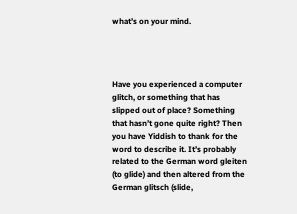what’s on your mind.




Have you experienced a computer glitch, or something that has slipped out of place? Something that hasn’t gone quite right? Then you have Yiddish to thank for the word to describe it. It’s probably related to the German word gleiten (to glide) and then altered from the German glitsch (slide,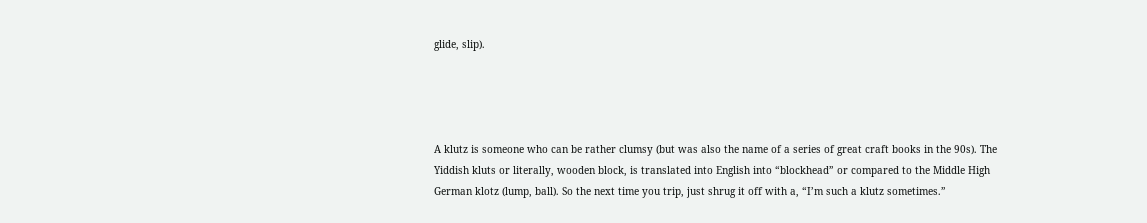glide, slip).




A klutz is someone who can be rather clumsy (but was also the name of a series of great craft books in the 90s). The Yiddish kluts or literally, wooden block, is translated into English into “blockhead” or compared to the Middle High German klotz (lump, ball). So the next time you trip, just shrug it off with a, “I’m such a klutz sometimes.”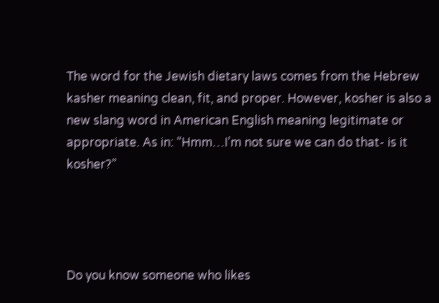The word for the Jewish dietary laws comes from the Hebrew kasher meaning clean, fit, and proper. However, kosher is also a new slang word in American English meaning legitimate or appropriate. As in: “Hmm…I’m not sure we can do that- is it kosher?”




Do you know someone who likes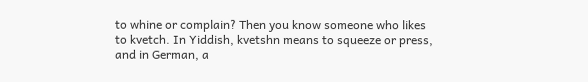to whine or complain? Then you know someone who likes to kvetch. In Yiddish, kvetshn means to squeeze or press, and in German, a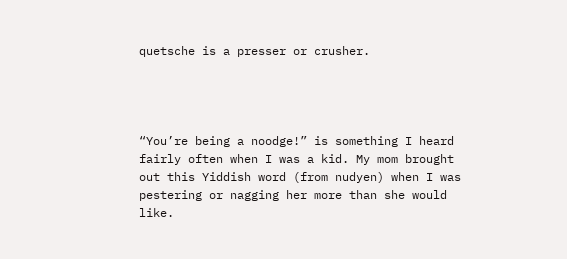quetsche is a presser or crusher.




“You’re being a noodge!” is something I heard fairly often when I was a kid. My mom brought out this Yiddish word (from nudyen) when I was pestering or nagging her more than she would like.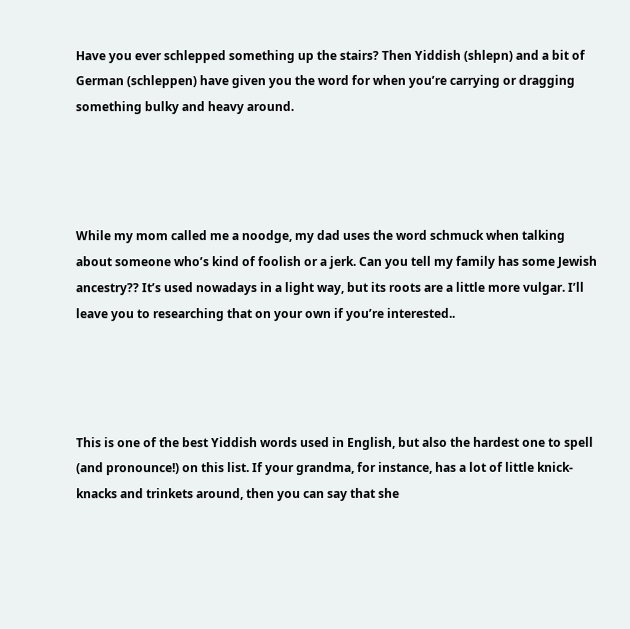Have you ever schlepped something up the stairs? Then Yiddish (shlepn) and a bit of German (schleppen) have given you the word for when you’re carrying or dragging something bulky and heavy around.




While my mom called me a noodge, my dad uses the word schmuck when talking about someone who’s kind of foolish or a jerk. Can you tell my family has some Jewish ancestry?? It’s used nowadays in a light way, but its roots are a little more vulgar. I’ll leave you to researching that on your own if you’re interested..




This is one of the best Yiddish words used in English, but also the hardest one to spell (and pronounce!) on this list. If your grandma, for instance, has a lot of little knick-knacks and trinkets around, then you can say that she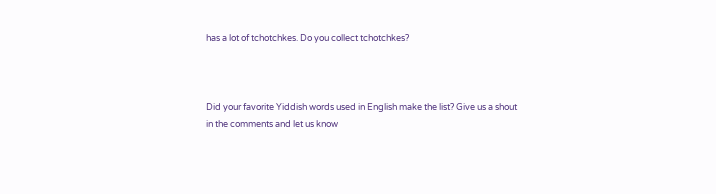has a lot of tchotchkes. Do you collect tchotchkes?



Did your favorite Yiddish words used in English make the list? Give us a shout in the comments and let us know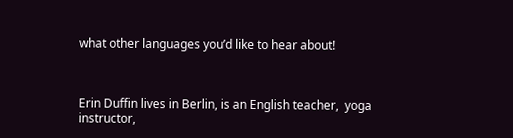what other languages you’d like to hear about!



Erin Duffin lives in Berlin, is an English teacher,  yoga instructor,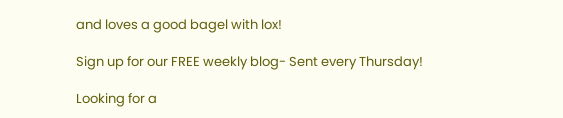and loves a good bagel with lox!

Sign up for our FREE weekly blog- Sent every Thursday!

Looking for a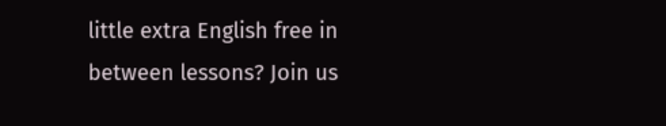little extra English free in between lessons? Join us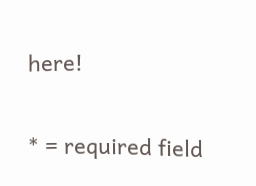here!

* = required field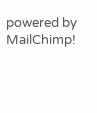powered by MailChimp!